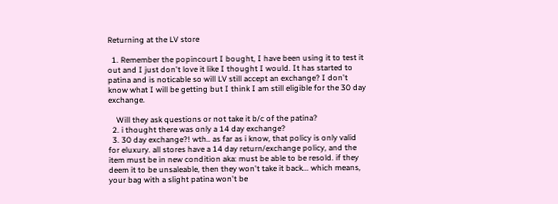Returning at the LV store

  1. Remember the popincourt I bought, I have been using it to test it out and I just don't love it like I thought I would. It has started to patina and is noticable so will LV still accept an exchange? I don't know what I will be getting but I think I am still eligible for the 30 day exchange.

    Will they ask questions or not take it b/c of the patina?
  2. i thought there was only a 14 day exchange?
  3. 30 day exchange?! wth.. as far as i know, that policy is only valid for eluxury. all stores have a 14 day return/exchange policy, and the item must be in new condition aka: must be able to be resold. if they deem it to be unsaleable, then they won't take it back... which means, your bag with a slight patina won't be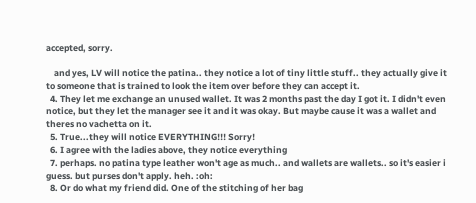accepted, sorry.

    and yes, LV will notice the patina.. they notice a lot of tiny little stuff.. they actually give it to someone that is trained to look the item over before they can accept it.
  4. They let me exchange an unused wallet. It was 2 months past the day I got it. I didn't even notice, but they let the manager see it and it was okay. But maybe cause it was a wallet and theres no vachetta on it.
  5. True...they will notice EVERYTHING!!! Sorry!
  6. I agree with the ladies above, they notice everything
  7. perhaps. no patina type leather won't age as much.. and wallets are wallets.. so it's easier i guess. but purses don't apply. heh. :oh:
  8. Or do what my friend did. One of the stitching of her bag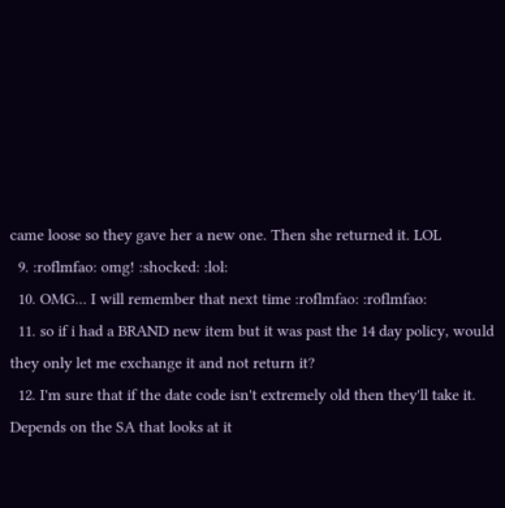came loose so they gave her a new one. Then she returned it. LOL
  9. :roflmfao: omg! :shocked: :lol:
  10. OMG... I will remember that next time :roflmfao: :roflmfao:
  11. so if i had a BRAND new item but it was past the 14 day policy, would they only let me exchange it and not return it?
  12. I'm sure that if the date code isn't extremely old then they'll take it. Depends on the SA that looks at it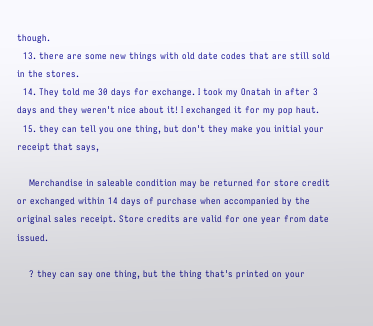though.
  13. there are some new things with old date codes that are still sold in the stores.
  14. They told me 30 days for exchange. I took my Onatah in after 3 days and they weren't nice about it! I exchanged it for my pop haut.
  15. they can tell you one thing, but don't they make you initial your receipt that says,

    Merchandise in saleable condition may be returned for store credit or exchanged within 14 days of purchase when accompanied by the original sales receipt. Store credits are valid for one year from date issued.

    ? they can say one thing, but the thing that's printed on your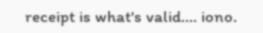receipt is what's valid.... iono.